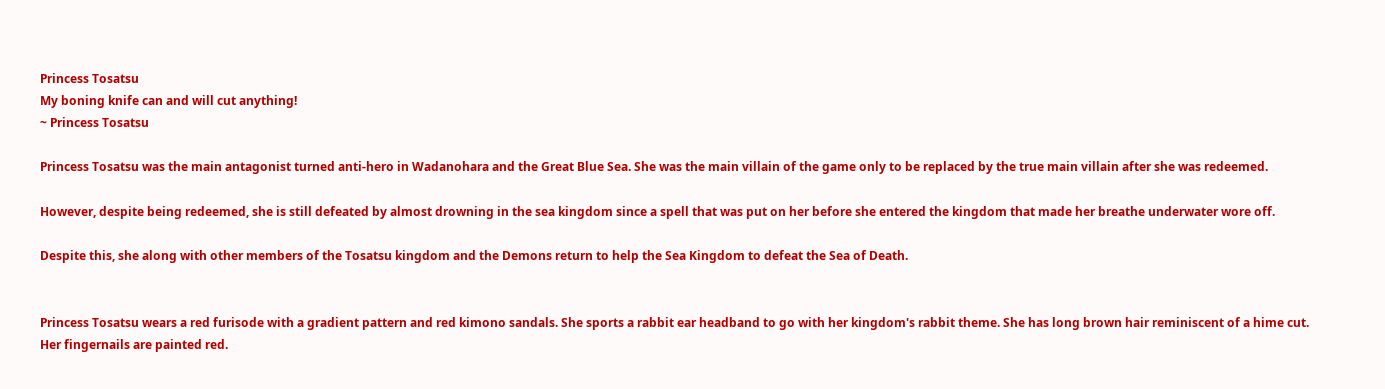Princess Tosatsu
My boning knife can and will cut anything!
~ Princess Tosatsu

Princess Tosatsu was the main antagonist turned anti-hero in Wadanohara and the Great Blue Sea. She was the main villain of the game only to be replaced by the true main villain after she was redeemed.

However, despite being redeemed, she is still defeated by almost drowning in the sea kingdom since a spell that was put on her before she entered the kingdom that made her breathe underwater wore off.

Despite this, she along with other members of the Tosatsu kingdom and the Demons return to help the Sea Kingdom to defeat the Sea of Death.


Princess Tosatsu wears a red furisode with a gradient pattern and red kimono sandals. She sports a rabbit ear headband to go with her kingdom's rabbit theme. She has long brown hair reminiscent of a hime cut. Her fingernails are painted red.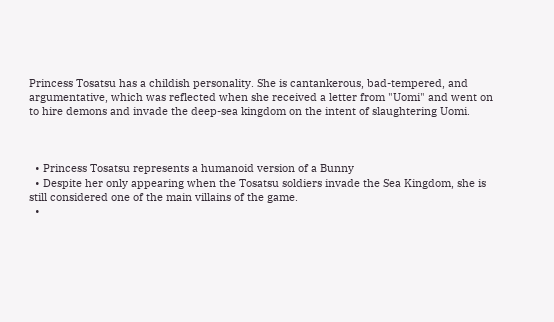Princess Tosatsu has a childish personality. She is cantankerous, bad-tempered, and argumentative, which was reflected when she received a letter from "Uomi" and went on to hire demons and invade the deep-sea kingdom on the intent of slaughtering Uomi.



  • Princess Tosatsu represents a humanoid version of a Bunny
  • Despite her only appearing when the Tosatsu soldiers invade the Sea Kingdom, she is still considered one of the main villains of the game.
  •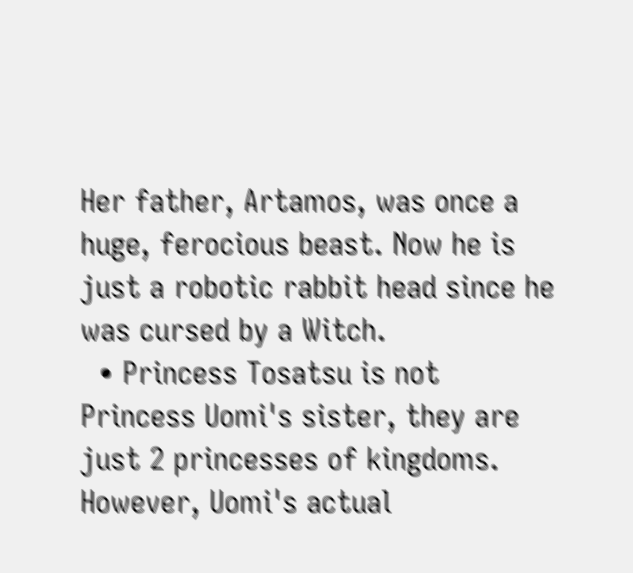Her father, Artamos, was once a huge, ferocious beast. Now he is just a robotic rabbit head since he was cursed by a Witch.
  • Princess Tosatsu is not Princess Uomi's sister, they are just 2 princesses of kingdoms. However, Uomi's actual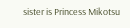sister is Princess Mikotsu